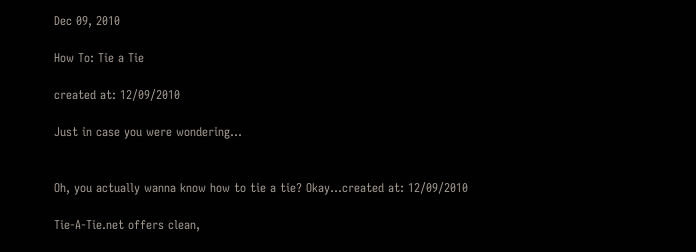Dec 09, 2010

How To: Tie a Tie

created at: 12/09/2010

Just in case you were wondering...


Oh, you actually wanna know how to tie a tie? Okay...created at: 12/09/2010

Tie-A-Tie.net offers clean,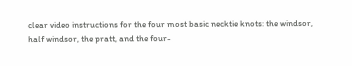clear video instructions for the four most basic necktie knots: the windsor, half windsor, the pratt, and the four-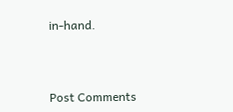in-hand.



Post Comments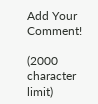Add Your Comment!

(2000 character limit)